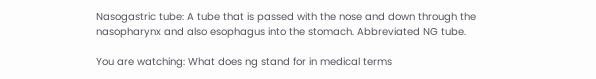Nasogastric tube: A tube that is passed with the nose and down through the nasopharynx and also esophagus into the stomach. Abbreviated NG tube.

You are watching: What does ng stand for in medical terms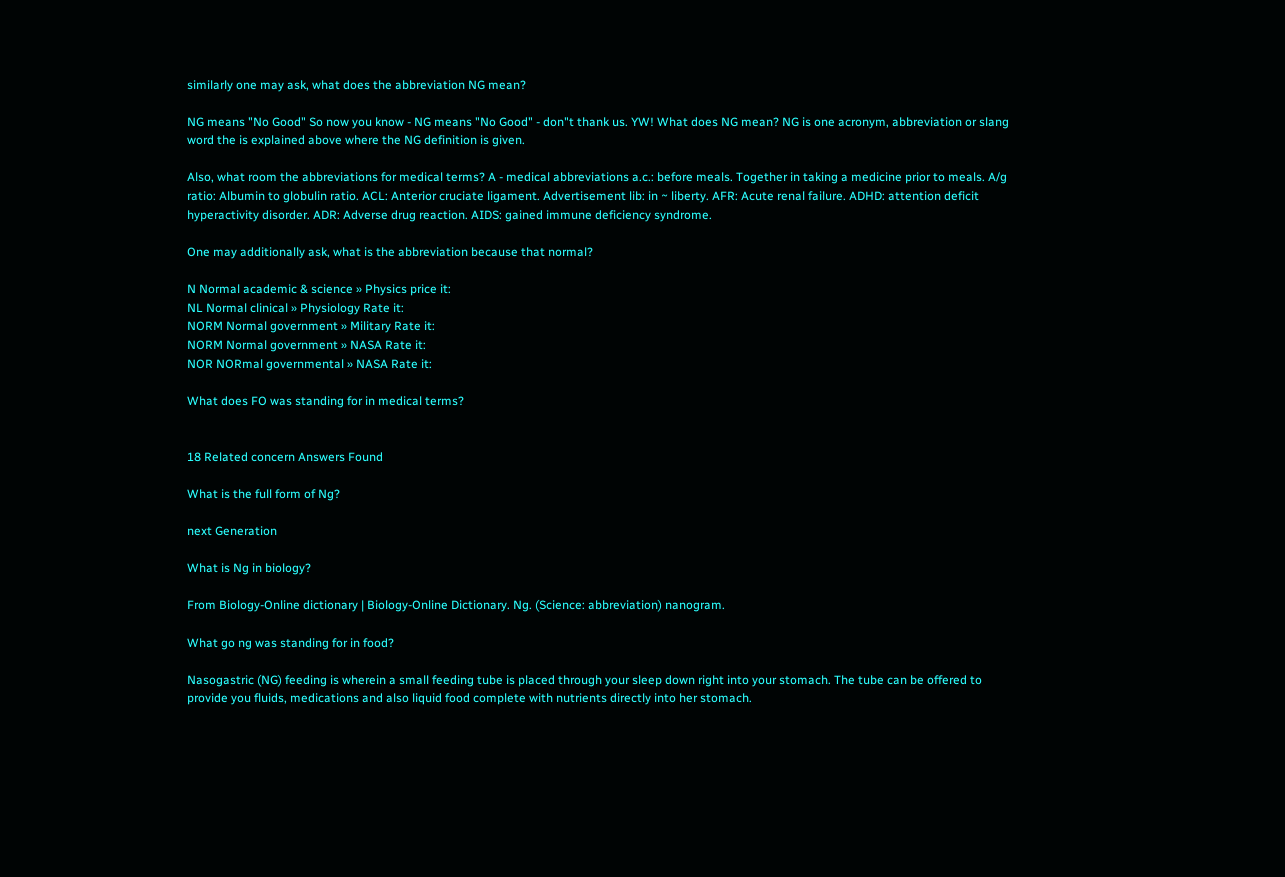similarly one may ask, what does the abbreviation NG mean?

NG means "No Good" So now you know - NG means "No Good" - don"t thank us. YW! What does NG mean? NG is one acronym, abbreviation or slang word the is explained above where the NG definition is given.

Also, what room the abbreviations for medical terms? A - medical abbreviations a.c.: before meals. Together in taking a medicine prior to meals. A/g ratio: Albumin to globulin ratio. ACL: Anterior cruciate ligament. Advertisement lib: in ~ liberty. AFR: Acute renal failure. ADHD: attention deficit hyperactivity disorder. ADR: Adverse drug reaction. AIDS: gained immune deficiency syndrome.

One may additionally ask, what is the abbreviation because that normal?

N Normal academic & science » Physics price it:
NL Normal clinical » Physiology Rate it:
NORM Normal government » Military Rate it:
NORM Normal government » NASA Rate it:
NOR NORmal governmental » NASA Rate it:

What does FO was standing for in medical terms?


18 Related concern Answers Found

What is the full form of Ng?

next Generation

What is Ng in biology?

From Biology-Online dictionary | Biology-Online Dictionary. Ng. (Science: abbreviation) nanogram.

What go ng was standing for in food?

Nasogastric (NG) feeding is wherein a small feeding tube is placed through your sleep down right into your stomach. The tube can be offered to provide you fluids, medications and also liquid food complete with nutrients directly into her stomach.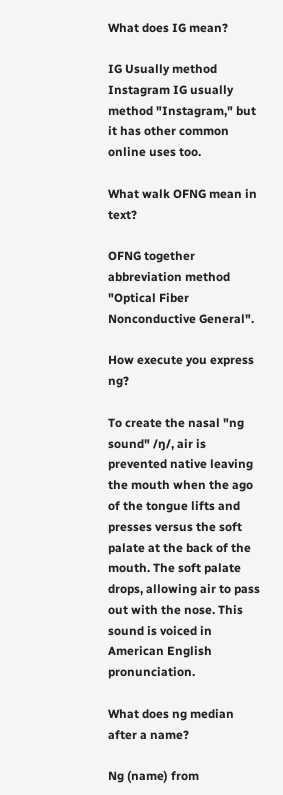What does IG mean?

IG Usually method Instagram IG usually method "Instagram," but it has other common online uses too.

What walk OFNG mean in text?

OFNG together abbreviation method "Optical Fiber Nonconductive General".

How execute you express ng?

To create the nasal "ng sound" /ŋ/, air is prevented native leaving the mouth when the ago of the tongue lifts and presses versus the soft palate at the back of the mouth. The soft palate drops, allowing air to pass out with the nose. This sound is voiced in American English pronunciation.

What does ng median after a name?

Ng (name) from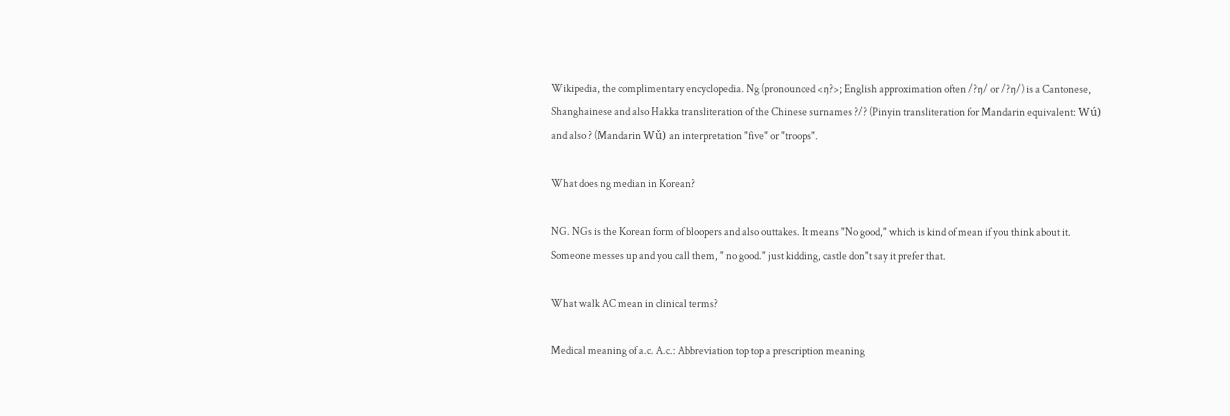Wikipedia, the complimentary encyclopedia. Ng (pronounced <ŋ?>; English approximation often /?ŋ/ or /?ŋ/) is a Cantonese, Shanghainese and also Hakka transliteration of the Chinese surnames ?/? (Pinyin transliteration for Mandarin equivalent: Wú) and also ? (Mandarin Wǔ) an interpretation "five" or "troops".

What does ng median in Korean?

NG. NGs is the Korean form of bloopers and also outtakes. It means "No good," which is kind of mean if you think about it. Someone messes up and you call them, " no good." just kidding, castle don"t say it prefer that.

What walk AC mean in clinical terms?

Medical meaning of a.c. A.c.: Abbreviation top top a prescription meaning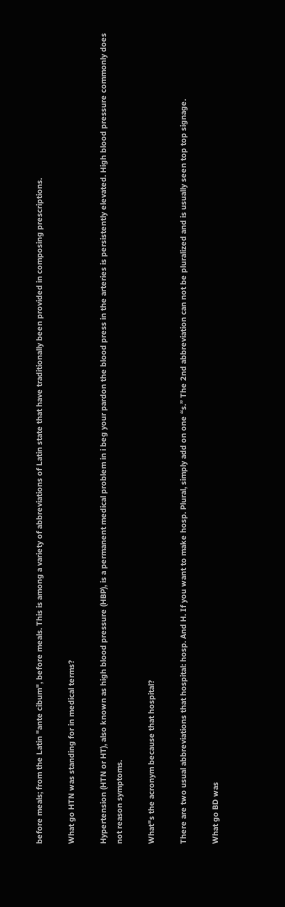before meals; from the Latin "ante cibum", before meals. This is among a variety of abbreviations of Latin state that have traditionally been provided in composing prescriptions.

What go HTN was standing for in medical terms?

Hypertension (HTN or HT), also known as high blood pressure (HBP), is a permanent medical problem in i beg your pardon the blood press in the arteries is persistently elevated. High blood pressure commonly does not reason symptoms.

What"s the acronym because that hospital?

There are two usual abbreviations that hospital: hosp. And H. If you want to make hosp. Plural, simply add on one “s.” The 2nd abbreviation can not be pluralized and is usually seen top top signage.

What go BD was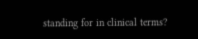standing for in clinical terms?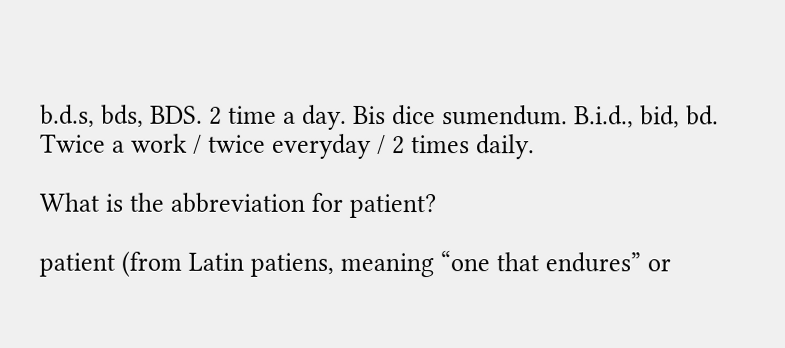b.d.s, bds, BDS. 2 time a day. Bis dice sumendum. B.i.d., bid, bd. Twice a work / twice everyday / 2 times daily.

What is the abbreviation for patient?

patient (from Latin patiens, meaning “one that endures” or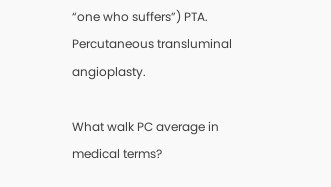“one who suffers”) PTA. Percutaneous transluminal angioplasty.

What walk PC average in medical terms?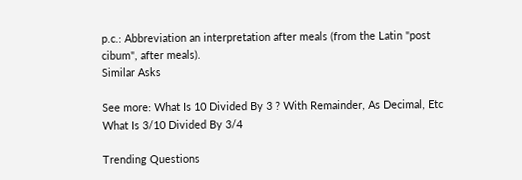p.c.: Abbreviation an interpretation after meals (from the Latin "post cibum", after meals).
Similar Asks

See more: What Is 10 Divided By 3 ? With Remainder, As Decimal, Etc What Is 3/10 Divided By 3/4

Trending Questions